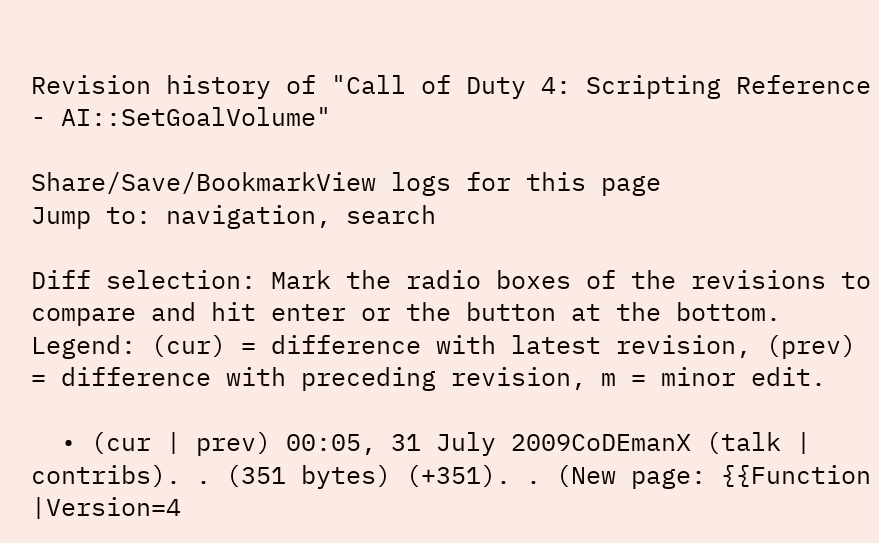Revision history of "Call of Duty 4: Scripting Reference - AI::SetGoalVolume"

Share/Save/BookmarkView logs for this page
Jump to: navigation, search

Diff selection: Mark the radio boxes of the revisions to compare and hit enter or the button at the bottom.
Legend: (cur) = difference with latest revision, (prev) = difference with preceding revision, m = minor edit.

  • (cur | prev) 00:05, 31 July 2009CoDEmanX (talk | contribs). . (351 bytes) (+351). . (New page: {{Function |Version=4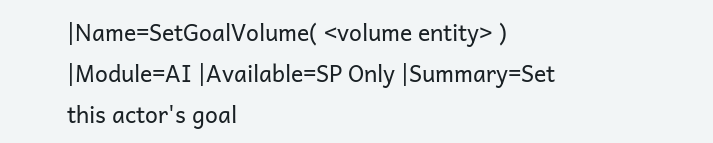|Name=SetGoalVolume( <volume entity> ) |Module=AI |Available=SP Only |Summary=Set this actor's goal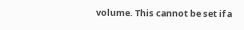volume. This cannot be set if a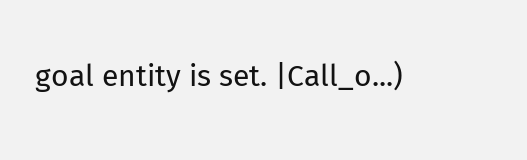goal entity is set. |Call_o...)